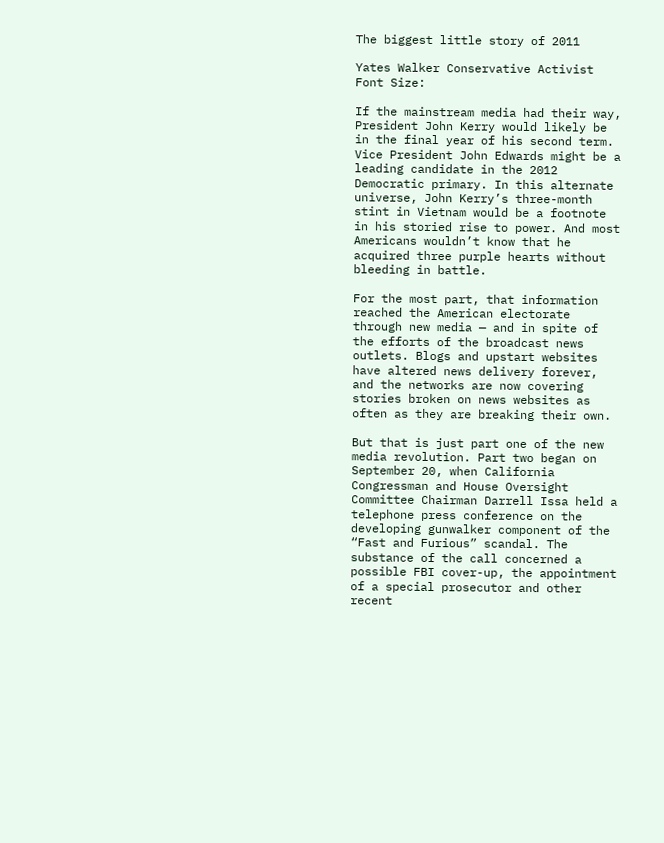The biggest little story of 2011

Yates Walker Conservative Activist
Font Size:

If the mainstream media had their way, President John Kerry would likely be in the final year of his second term. Vice President John Edwards might be a leading candidate in the 2012 Democratic primary. In this alternate universe, John Kerry’s three-month stint in Vietnam would be a footnote in his storied rise to power. And most Americans wouldn’t know that he acquired three purple hearts without bleeding in battle.

For the most part, that information reached the American electorate through new media — and in spite of the efforts of the broadcast news outlets. Blogs and upstart websites have altered news delivery forever, and the networks are now covering stories broken on news websites as often as they are breaking their own.

But that is just part one of the new media revolution. Part two began on September 20, when California Congressman and House Oversight Committee Chairman Darrell Issa held a telephone press conference on the developing gunwalker component of the “Fast and Furious” scandal. The substance of the call concerned a possible FBI cover-up, the appointment of a special prosecutor and other recent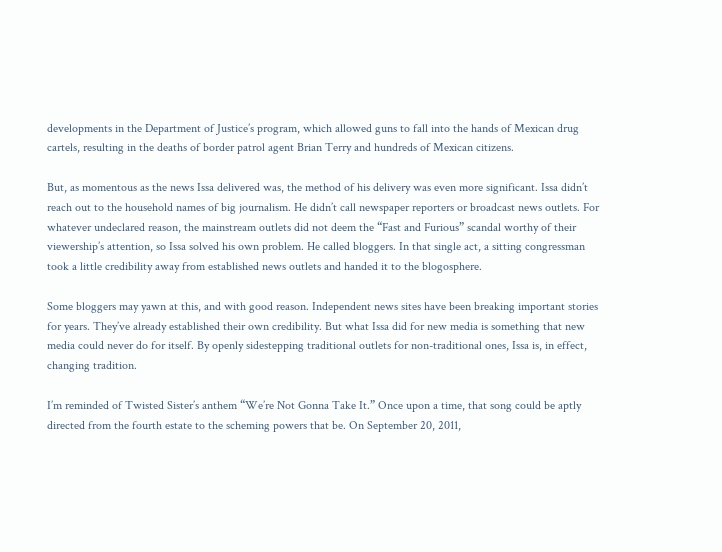developments in the Department of Justice’s program, which allowed guns to fall into the hands of Mexican drug cartels, resulting in the deaths of border patrol agent Brian Terry and hundreds of Mexican citizens.

But, as momentous as the news Issa delivered was, the method of his delivery was even more significant. Issa didn’t reach out to the household names of big journalism. He didn’t call newspaper reporters or broadcast news outlets. For whatever undeclared reason, the mainstream outlets did not deem the “Fast and Furious” scandal worthy of their viewership’s attention, so Issa solved his own problem. He called bloggers. In that single act, a sitting congressman took a little credibility away from established news outlets and handed it to the blogosphere.

Some bloggers may yawn at this, and with good reason. Independent news sites have been breaking important stories for years. They’ve already established their own credibility. But what Issa did for new media is something that new media could never do for itself. By openly sidestepping traditional outlets for non-traditional ones, Issa is, in effect, changing tradition.

I’m reminded of Twisted Sister’s anthem “We’re Not Gonna Take It.” Once upon a time, that song could be aptly directed from the fourth estate to the scheming powers that be. On September 20, 2011,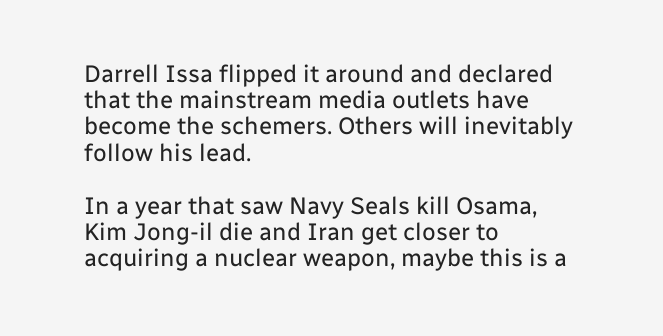Darrell Issa flipped it around and declared that the mainstream media outlets have become the schemers. Others will inevitably follow his lead.

In a year that saw Navy Seals kill Osama, Kim Jong-il die and Iran get closer to acquiring a nuclear weapon, maybe this is a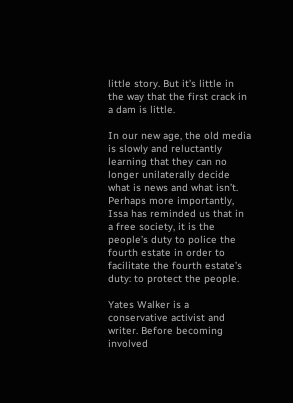little story. But it’s little in the way that the first crack in a dam is little.

In our new age, the old media is slowly and reluctantly learning that they can no longer unilaterally decide what is news and what isn’t. Perhaps more importantly, Issa has reminded us that in a free society, it is the people’s duty to police the fourth estate in order to facilitate the fourth estate’s duty: to protect the people.

Yates Walker is a conservative activist and writer. Before becoming involved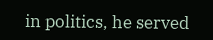in politics, he served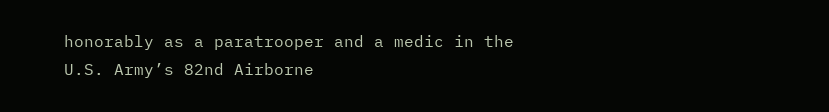honorably as a paratrooper and a medic in the U.S. Army’s 82nd Airborne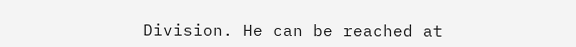Division. He can be reached at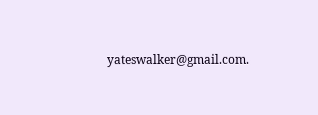yateswalker@gmail.com.